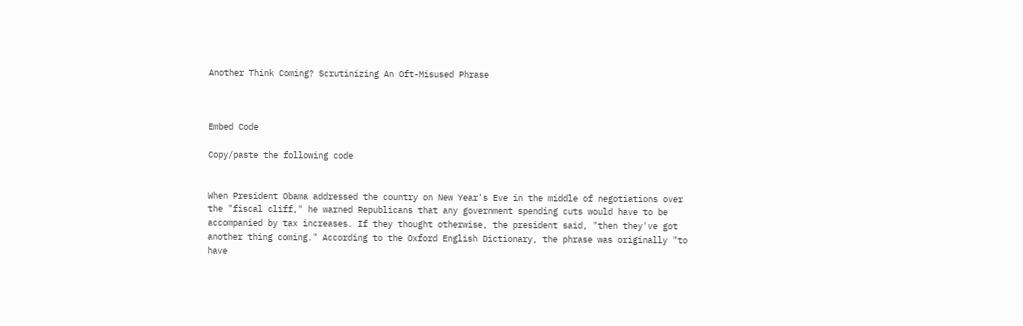Another Think Coming? Scrutinizing An Oft-Misused Phrase



Embed Code

Copy/paste the following code


When President Obama addressed the country on New Year's Eve in the middle of negotiations over the "fiscal cliff," he warned Republicans that any government spending cuts would have to be accompanied by tax increases. If they thought otherwise, the president said, "then they've got another thing coming." According to the Oxford English Dictionary, the phrase was originally "to have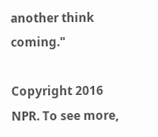another think coming."

Copyright 2016 NPR. To see more,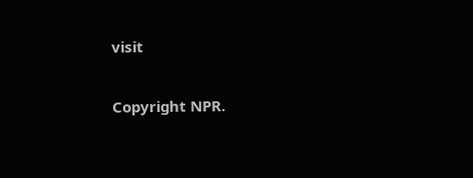visit

Copyright NPR.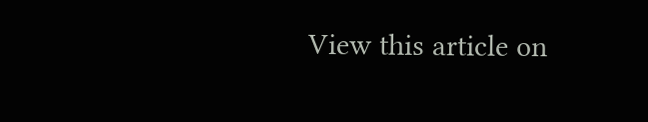View this article on